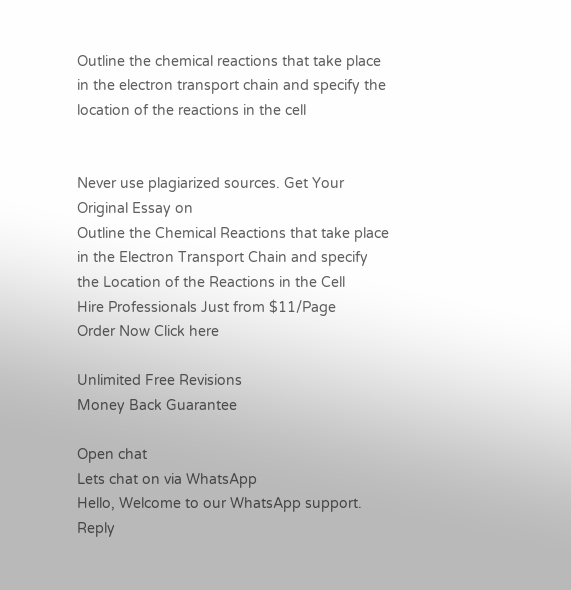Outline the chemical reactions that take place in the electron transport chain and specify the location of the reactions in the cell


Never use plagiarized sources. Get Your Original Essay on
Outline the Chemical Reactions that take place in the Electron Transport Chain and specify the Location of the Reactions in the Cell
Hire Professionals Just from $11/Page
Order Now Click here

Unlimited Free Revisions
Money Back Guarantee

Open chat
Lets chat on via WhatsApp
Hello, Welcome to our WhatsApp support. Reply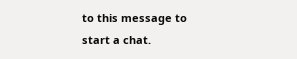to this message to start a chat.